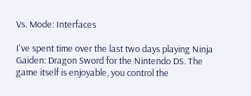Vs. Mode: Interfaces

I've spent time over the last two days playing Ninja Gaiden: Dragon Sword for the Nintendo DS. The game itself is enjoyable, you control the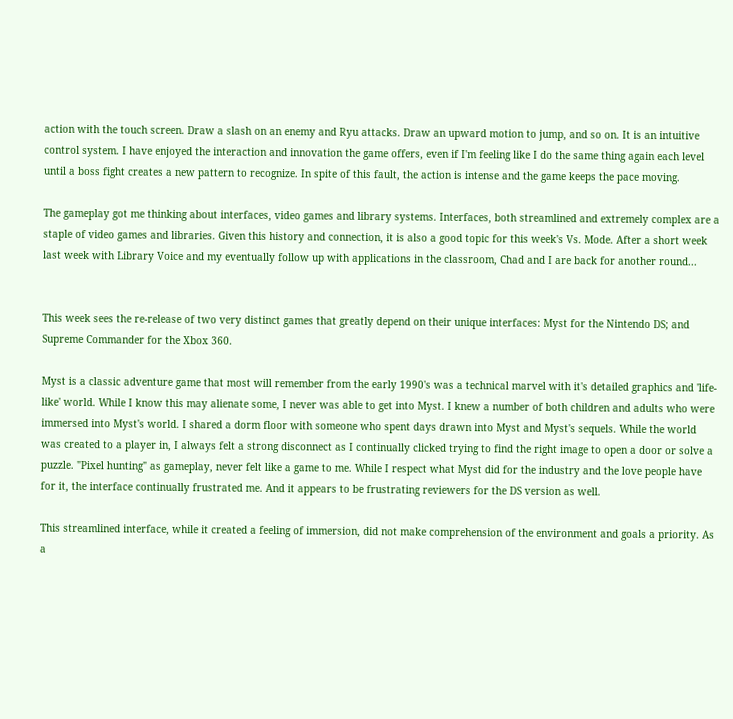action with the touch screen. Draw a slash on an enemy and Ryu attacks. Draw an upward motion to jump, and so on. It is an intuitive control system. I have enjoyed the interaction and innovation the game offers, even if I'm feeling like I do the same thing again each level until a boss fight creates a new pattern to recognize. In spite of this fault, the action is intense and the game keeps the pace moving.

The gameplay got me thinking about interfaces, video games and library systems. Interfaces, both streamlined and extremely complex are a staple of video games and libraries. Given this history and connection, it is also a good topic for this week's Vs. Mode. After a short week last week with Library Voice and my eventually follow up with applications in the classroom, Chad and I are back for another round...


This week sees the re-release of two very distinct games that greatly depend on their unique interfaces: Myst for the Nintendo DS; and Supreme Commander for the Xbox 360.

Myst is a classic adventure game that most will remember from the early 1990's was a technical marvel with it's detailed graphics and 'life-like' world. While I know this may alienate some, I never was able to get into Myst. I knew a number of both children and adults who were immersed into Myst's world. I shared a dorm floor with someone who spent days drawn into Myst and Myst's sequels. While the world was created to a player in, I always felt a strong disconnect as I continually clicked trying to find the right image to open a door or solve a puzzle. "Pixel hunting" as gameplay, never felt like a game to me. While I respect what Myst did for the industry and the love people have for it, the interface continually frustrated me. And it appears to be frustrating reviewers for the DS version as well.

This streamlined interface, while it created a feeling of immersion, did not make comprehension of the environment and goals a priority. As a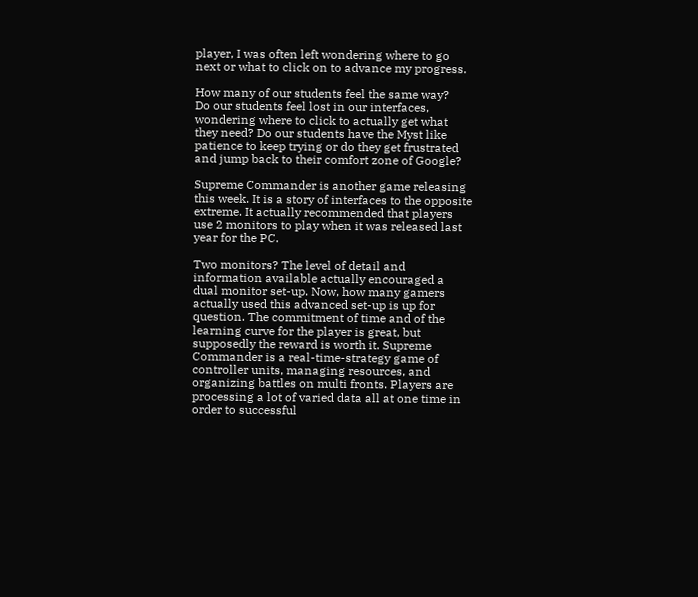player, I was often left wondering where to go next or what to click on to advance my progress.

How many of our students feel the same way?
Do our students feel lost in our interfaces, wondering where to click to actually get what they need? Do our students have the Myst like patience to keep trying or do they get frustrated and jump back to their comfort zone of Google?

Supreme Commander is another game releasing this week. It is a story of interfaces to the opposite extreme. It actually recommended that players use 2 monitors to play when it was released last year for the PC.

Two monitors? The level of detail and information available actually encouraged a dual monitor set-up. Now, how many gamers actually used this advanced set-up is up for question. The commitment of time and of the learning curve for the player is great, but supposedly the reward is worth it. Supreme Commander is a real-time-strategy game of controller units, managing resources, and organizing battles on multi fronts. Players are processing a lot of varied data all at one time in order to successful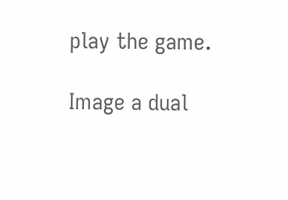play the game.

Image a dual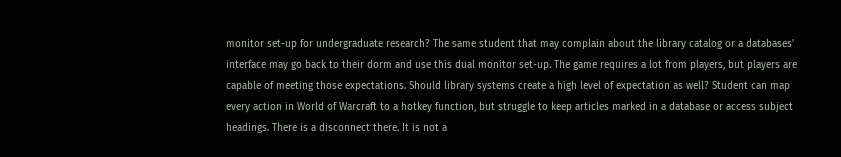monitor set-up for undergraduate research? The same student that may complain about the library catalog or a databases' interface may go back to their dorm and use this dual monitor set-up. The game requires a lot from players, but players are capable of meeting those expectations. Should library systems create a high level of expectation as well? Student can map every action in World of Warcraft to a hotkey function, but struggle to keep articles marked in a database or access subject headings. There is a disconnect there. It is not a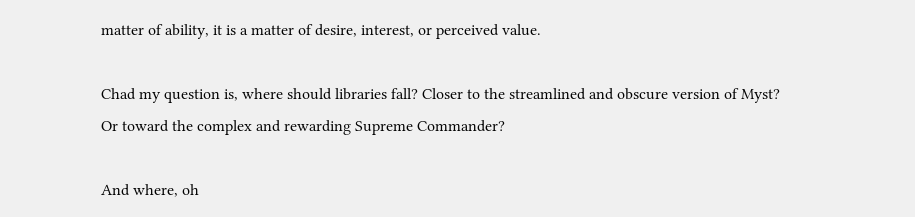matter of ability, it is a matter of desire, interest, or perceived value.

Chad my question is, where should libraries fall? Closer to the streamlined and obscure version of Myst? Or toward the complex and rewarding Supreme Commander?

And where, oh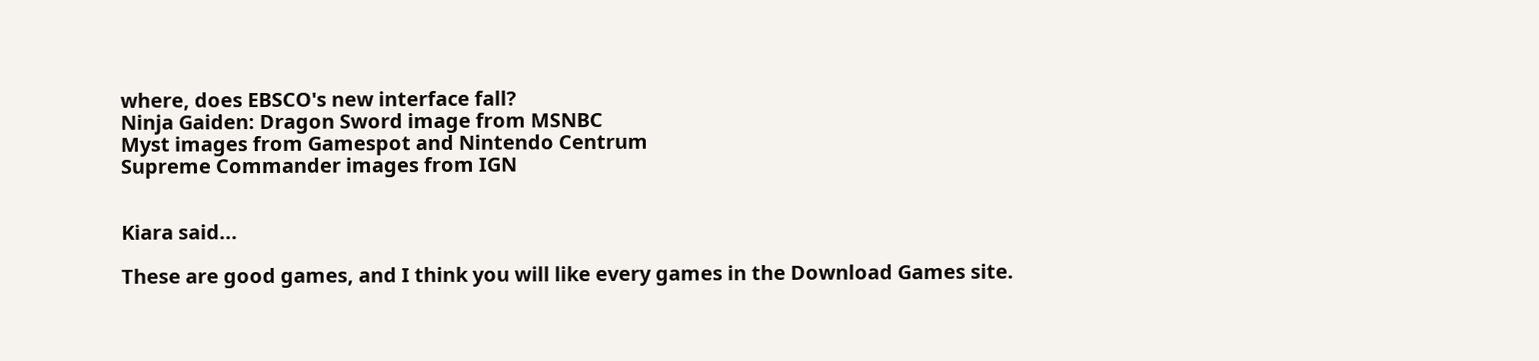where, does EBSCO's new interface fall?
Ninja Gaiden: Dragon Sword image from MSNBC
Myst images from Gamespot and Nintendo Centrum
Supreme Commander images from IGN


Kiara said...

These are good games, and I think you will like every games in the Download Games site.